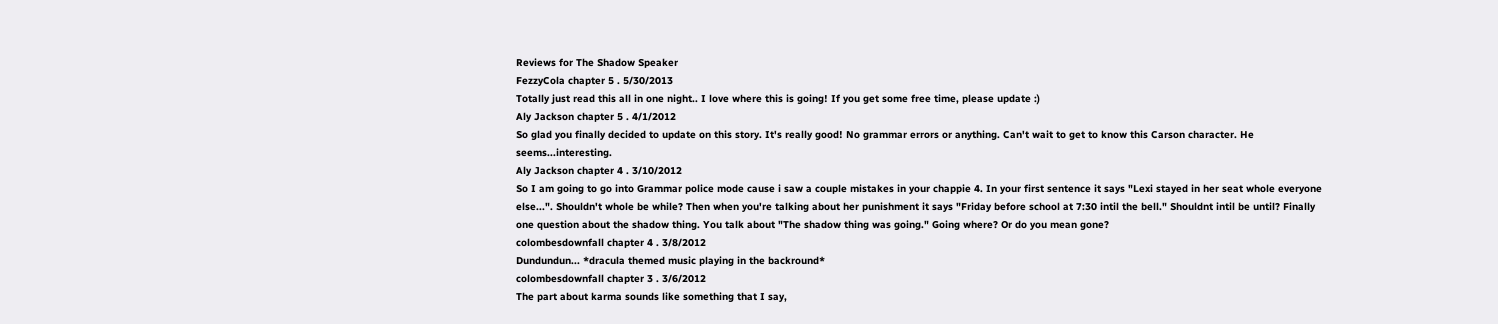Reviews for The Shadow Speaker
FezzyCola chapter 5 . 5/30/2013
Totally just read this all in one night.. I love where this is going! If you get some free time, please update :)
Aly Jackson chapter 5 . 4/1/2012
So glad you finally decided to update on this story. It's really good! No grammar errors or anything. Can't wait to get to know this Carson character. He seems...interesting.
Aly Jackson chapter 4 . 3/10/2012
So I am going to go into Grammar police mode cause i saw a couple mistakes in your chappie 4. In your first sentence it says "Lexi stayed in her seat whole everyone else...". Shouldn't whole be while? Then when you're talking about her punishment it says "Friday before school at 7:30 intil the bell." Shouldnt intil be until? Finally one question about the shadow thing. You talk about "The shadow thing was going." Going where? Or do you mean gone?
colombesdownfall chapter 4 . 3/8/2012
Dundundun... *dracula themed music playing in the backround*
colombesdownfall chapter 3 . 3/6/2012
The part about karma sounds like something that I say,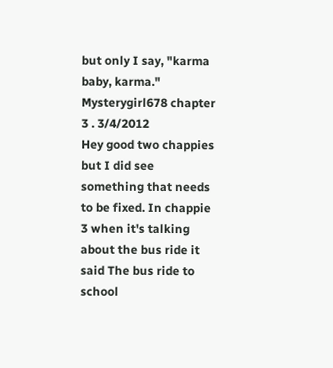but only I say, "karma baby, karma."
Mysterygirl678 chapter 3 . 3/4/2012
Hey good two chappies but I did see something that needs to be fixed. In chappie 3 when it's talking about the bus ride it said The bus ride to school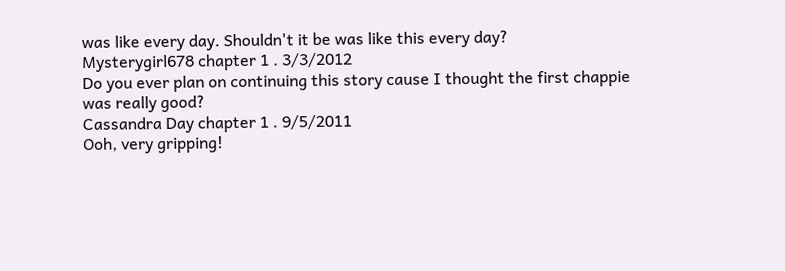was like every day. Shouldn't it be was like this every day?
Mysterygirl678 chapter 1 . 3/3/2012
Do you ever plan on continuing this story cause I thought the first chappie was really good?
Cassandra Day chapter 1 . 9/5/2011
Ooh, very gripping!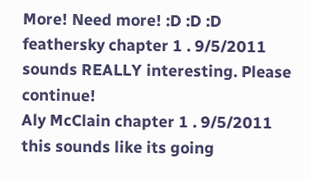More! Need more! :D :D :D
feathersky chapter 1 . 9/5/2011
sounds REALLY interesting. Please continue!
Aly McClain chapter 1 . 9/5/2011
this sounds like its going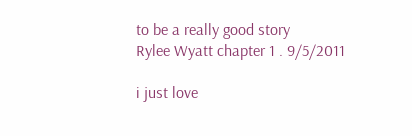to be a really good story
Rylee Wyatt chapter 1 . 9/5/2011

i just love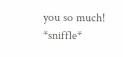you so much! *sniffle*